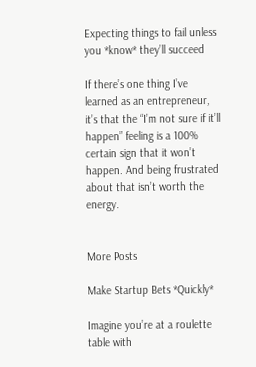Expecting things to fail unless you *know* they’ll succeed

If there’s one thing I’ve learned as an entrepreneur, it’s that the “I’m not sure if it’ll happen” feeling is a 100% certain sign that it won’t happen. And being frustrated about that isn’t worth the energy.


More Posts

Make Startup Bets *Quickly*

Imagine you’re at a roulette table with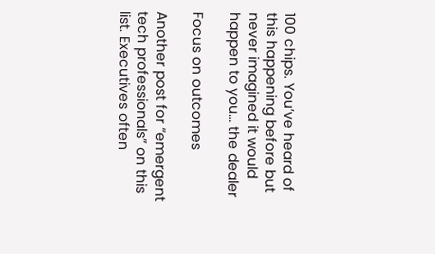100 chips. You’ve heard of this happening before but never imagined it would happen to you… the dealer

Focus on outcomes

Another post for “emergent tech professionals” on this list. Executives often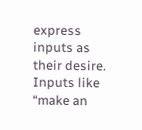express inputs as their desire. Inputs like “make an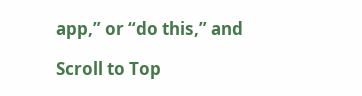app,” or “do this,” and

Scroll to Top